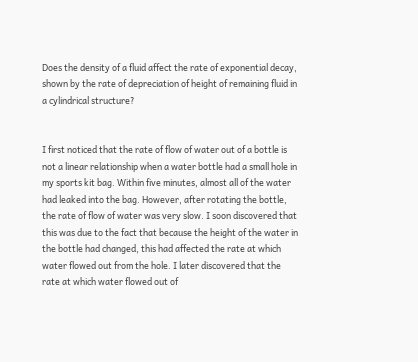Does the density of a fluid affect the rate of exponential decay, shown by the rate of depreciation of height of remaining fluid in a cylindrical structure?


I first noticed that the rate of flow of water out of a bottle is not a linear relationship when a water bottle had a small hole in my sports kit bag. Within five minutes, almost all of the water had leaked into the bag. However, after rotating the bottle, the rate of flow of water was very slow. I soon discovered that this was due to the fact that because the height of the water in the bottle had changed, this had affected the rate at which water flowed out from the hole. I later discovered that the rate at which water flowed out of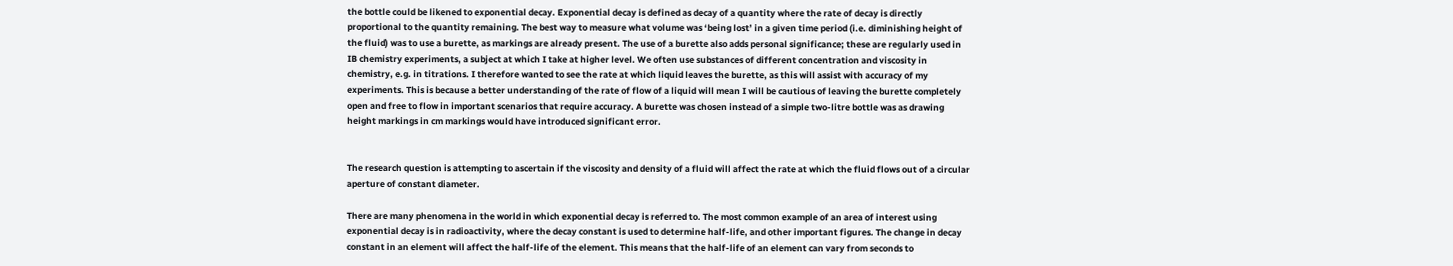the bottle could be likened to exponential decay. Exponential decay is defined as decay of a quantity where the rate of decay is directly proportional to the quantity remaining. The best way to measure what volume was ‘being lost’ in a given time period (i.e. diminishing height of the fluid) was to use a burette, as markings are already present. The use of a burette also adds personal significance; these are regularly used in IB chemistry experiments, a subject at which I take at higher level. We often use substances of different concentration and viscosity in chemistry, e.g. in titrations. I therefore wanted to see the rate at which liquid leaves the burette, as this will assist with accuracy of my experiments. This is because a better understanding of the rate of flow of a liquid will mean I will be cautious of leaving the burette completely open and free to flow in important scenarios that require accuracy. A burette was chosen instead of a simple two-litre bottle was as drawing height markings in cm markings would have introduced significant error.


The research question is attempting to ascertain if the viscosity and density of a fluid will affect the rate at which the fluid flows out of a circular aperture of constant diameter.

There are many phenomena in the world in which exponential decay is referred to. The most common example of an area of interest using exponential decay is in radioactivity, where the decay constant is used to determine half-life, and other important figures. The change in decay constant in an element will affect the half-life of the element. This means that the half-life of an element can vary from seconds to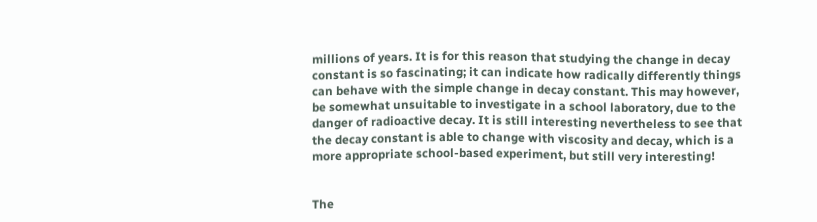millions of years. It is for this reason that studying the change in decay constant is so fascinating; it can indicate how radically differently things can behave with the simple change in decay constant. This may however, be somewhat unsuitable to investigate in a school laboratory, due to the danger of radioactive decay. It is still interesting nevertheless to see that the decay constant is able to change with viscosity and decay, which is a more appropriate school-based experiment, but still very interesting!


The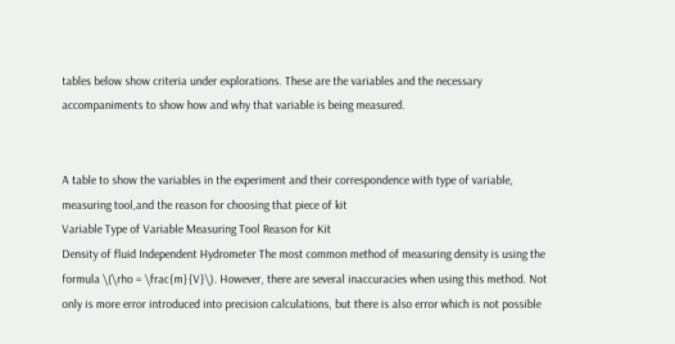tables below show criteria under explorations. These are the variables and the necessary accompaniments to show how and why that variable is being measured.


A table to show the variables in the experiment and their correspondence with type of variable, measuring tool,and the reason for choosing that piece of kit
Variable Type of Variable Measuring Tool Reason for Kit
Density of fluid Independent Hydrometer The most common method of measuring density is using the formula \(\rho = \frac{m}{V}\). However, there are several inaccuracies when using this method. Not only is more error introduced into precision calculations, but there is also error which is not possible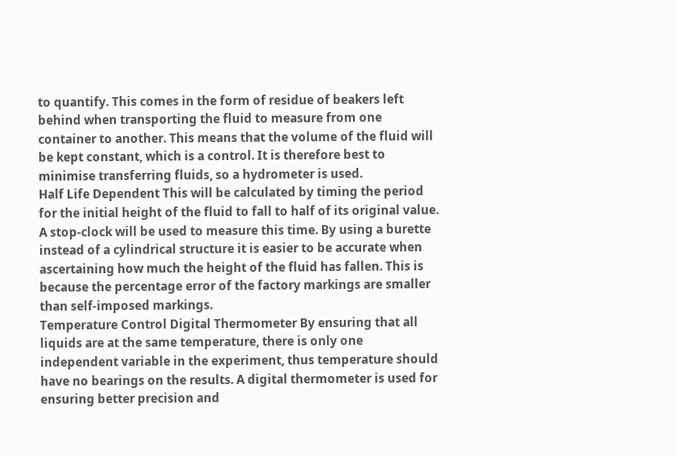to quantify. This comes in the form of residue of beakers left behind when transporting the fluid to measure from one container to another. This means that the volume of the fluid will be kept constant, which is a control. It is therefore best to minimise transferring fluids, so a hydrometer is used.
Half Life Dependent This will be calculated by timing the period for the initial height of the fluid to fall to half of its original value. A stop-clock will be used to measure this time. By using a burette instead of a cylindrical structure it is easier to be accurate when ascertaining how much the height of the fluid has fallen. This is because the percentage error of the factory markings are smaller than self-imposed markings.
Temperature Control Digital Thermometer By ensuring that all liquids are at the same temperature, there is only one independent variable in the experiment, thus temperature should have no bearings on the results. A digital thermometer is used for ensuring better precision and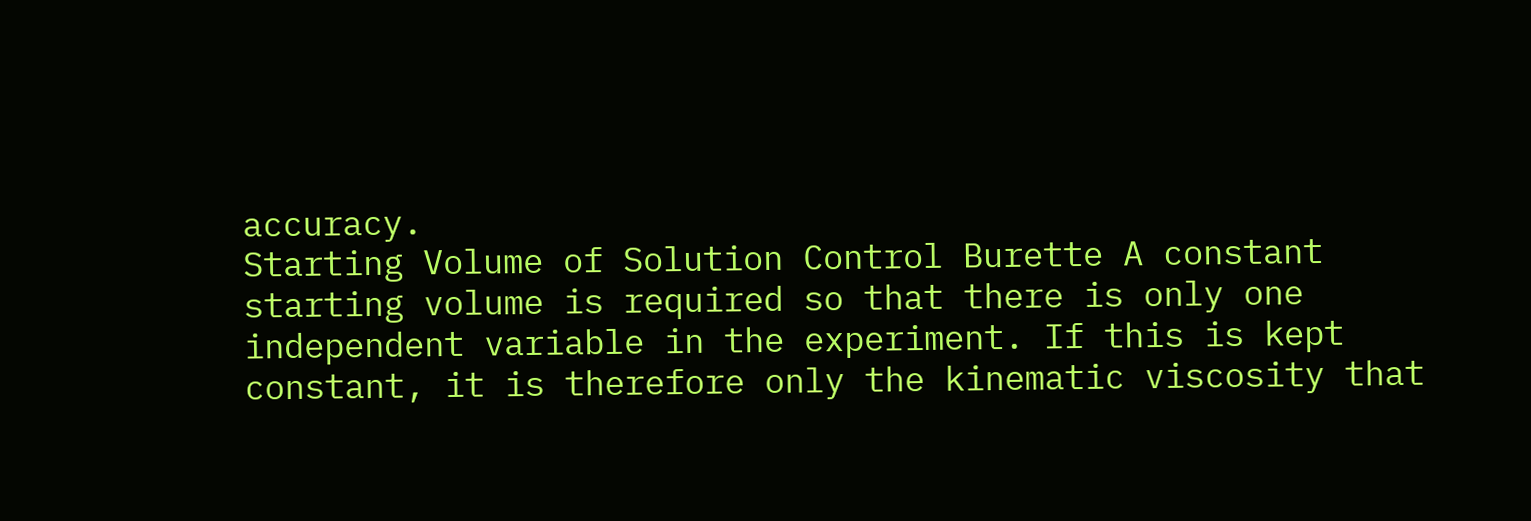accuracy.
Starting Volume of Solution Control Burette A constant starting volume is required so that there is only one independent variable in the experiment. If this is kept constant, it is therefore only the kinematic viscosity that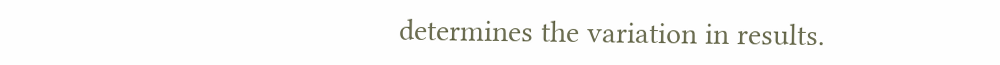determines the variation in results.